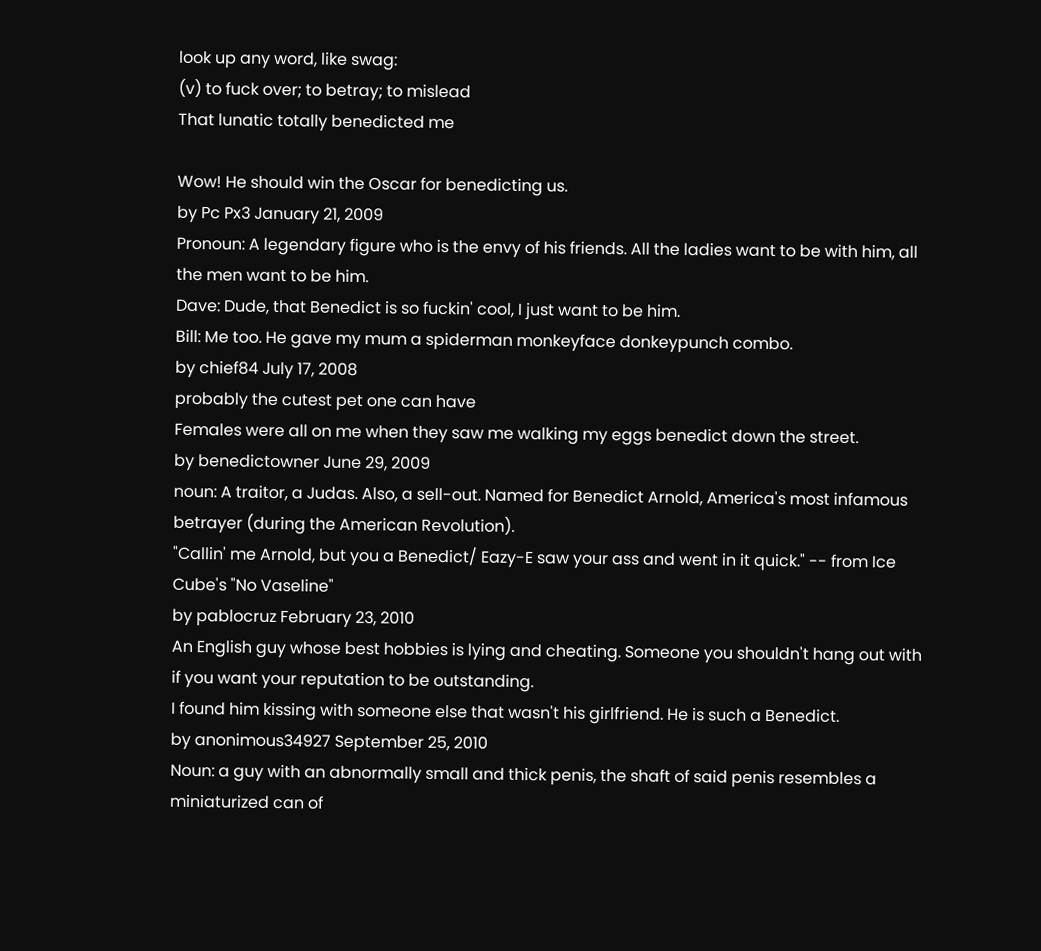look up any word, like swag:
(v) to fuck over; to betray; to mislead
That lunatic totally benedicted me

Wow! He should win the Oscar for benedicting us.
by Pc Px3 January 21, 2009
Pronoun: A legendary figure who is the envy of his friends. All the ladies want to be with him, all the men want to be him.
Dave: Dude, that Benedict is so fuckin' cool, I just want to be him.
Bill: Me too. He gave my mum a spiderman monkeyface donkeypunch combo.
by chief84 July 17, 2008
probably the cutest pet one can have
Females were all on me when they saw me walking my eggs benedict down the street.
by benedictowner June 29, 2009
noun: A traitor, a Judas. Also, a sell-out. Named for Benedict Arnold, America's most infamous betrayer (during the American Revolution).
"Callin' me Arnold, but you a Benedict/ Eazy-E saw your ass and went in it quick." -- from Ice Cube's "No Vaseline"
by pablocruz February 23, 2010
An English guy whose best hobbies is lying and cheating. Someone you shouldn't hang out with if you want your reputation to be outstanding.
I found him kissing with someone else that wasn't his girlfriend. He is such a Benedict.
by anonimous34927 September 25, 2010
Noun: a guy with an abnormally small and thick penis, the shaft of said penis resembles a miniaturized can of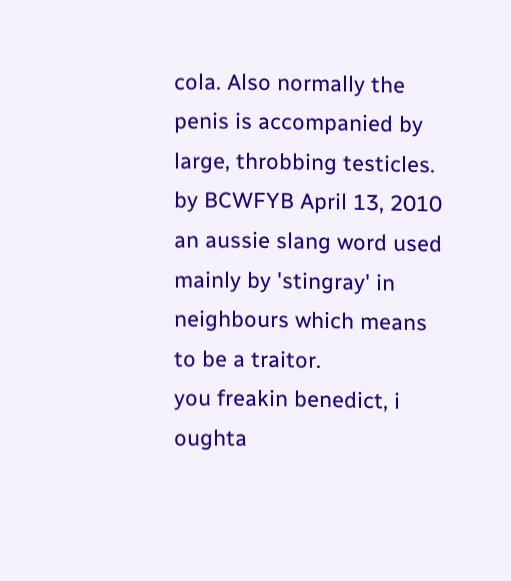cola. Also normally the penis is accompanied by large, throbbing testicles.
by BCWFYB April 13, 2010
an aussie slang word used mainly by 'stingray' in neighbours which means to be a traitor.
you freakin benedict, i oughta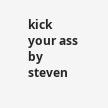kick your ass
by steven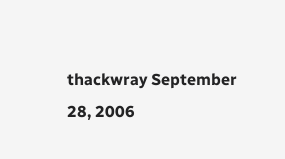thackwray September 28, 2006